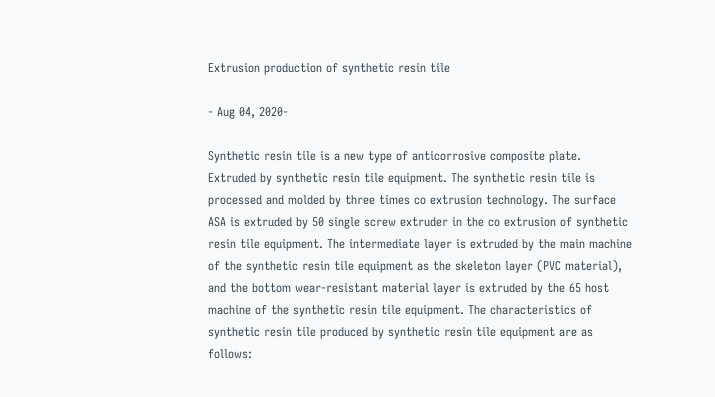Extrusion production of synthetic resin tile

- Aug 04, 2020-

Synthetic resin tile is a new type of anticorrosive composite plate. Extruded by synthetic resin tile equipment. The synthetic resin tile is processed and molded by three times co extrusion technology. The surface ASA is extruded by 50 single screw extruder in the co extrusion of synthetic resin tile equipment. The intermediate layer is extruded by the main machine of the synthetic resin tile equipment as the skeleton layer (PVC material), and the bottom wear-resistant material layer is extruded by the 65 host machine of the synthetic resin tile equipment. The characteristics of synthetic resin tile produced by synthetic resin tile equipment are as follows: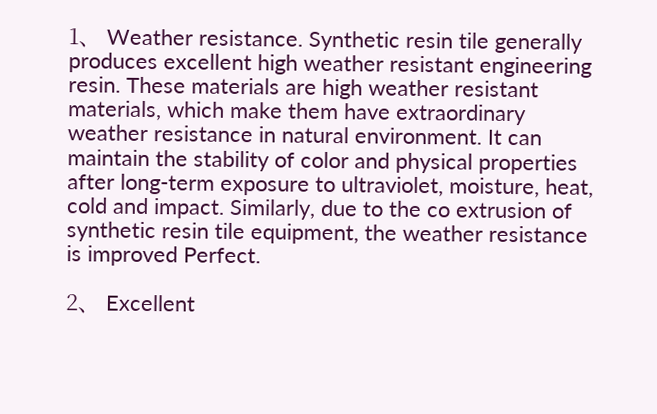1、 Weather resistance. Synthetic resin tile generally produces excellent high weather resistant engineering resin. These materials are high weather resistant materials, which make them have extraordinary weather resistance in natural environment. It can maintain the stability of color and physical properties after long-term exposure to ultraviolet, moisture, heat, cold and impact. Similarly, due to the co extrusion of synthetic resin tile equipment, the weather resistance is improved Perfect.

2、 Excellent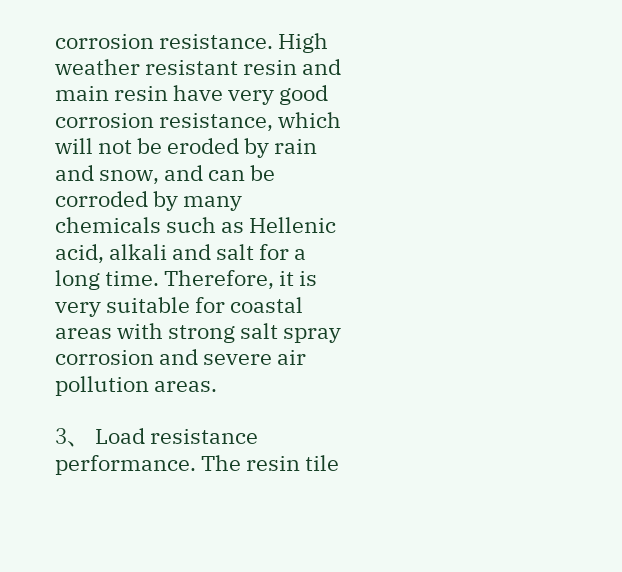corrosion resistance. High weather resistant resin and main resin have very good corrosion resistance, which will not be eroded by rain and snow, and can be corroded by many chemicals such as Hellenic acid, alkali and salt for a long time. Therefore, it is very suitable for coastal areas with strong salt spray corrosion and severe air pollution areas.

3、 Load resistance performance. The resin tile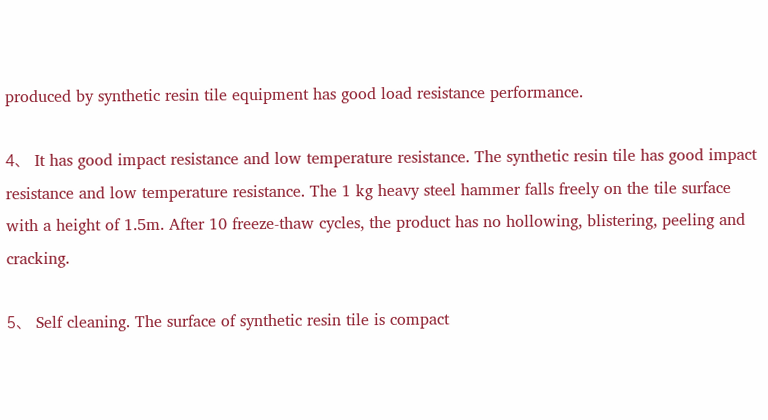produced by synthetic resin tile equipment has good load resistance performance.

4、 It has good impact resistance and low temperature resistance. The synthetic resin tile has good impact resistance and low temperature resistance. The 1 kg heavy steel hammer falls freely on the tile surface with a height of 1.5m. After 10 freeze-thaw cycles, the product has no hollowing, blistering, peeling and cracking.

5、 Self cleaning. The surface of synthetic resin tile is compact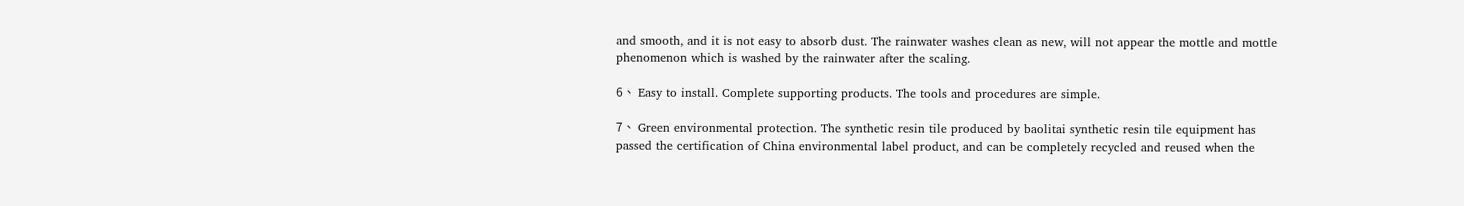and smooth, and it is not easy to absorb dust. The rainwater washes clean as new, will not appear the mottle and mottle phenomenon which is washed by the rainwater after the scaling.

6、 Easy to install. Complete supporting products. The tools and procedures are simple.

7、 Green environmental protection. The synthetic resin tile produced by baolitai synthetic resin tile equipment has passed the certification of China environmental label product, and can be completely recycled and reused when the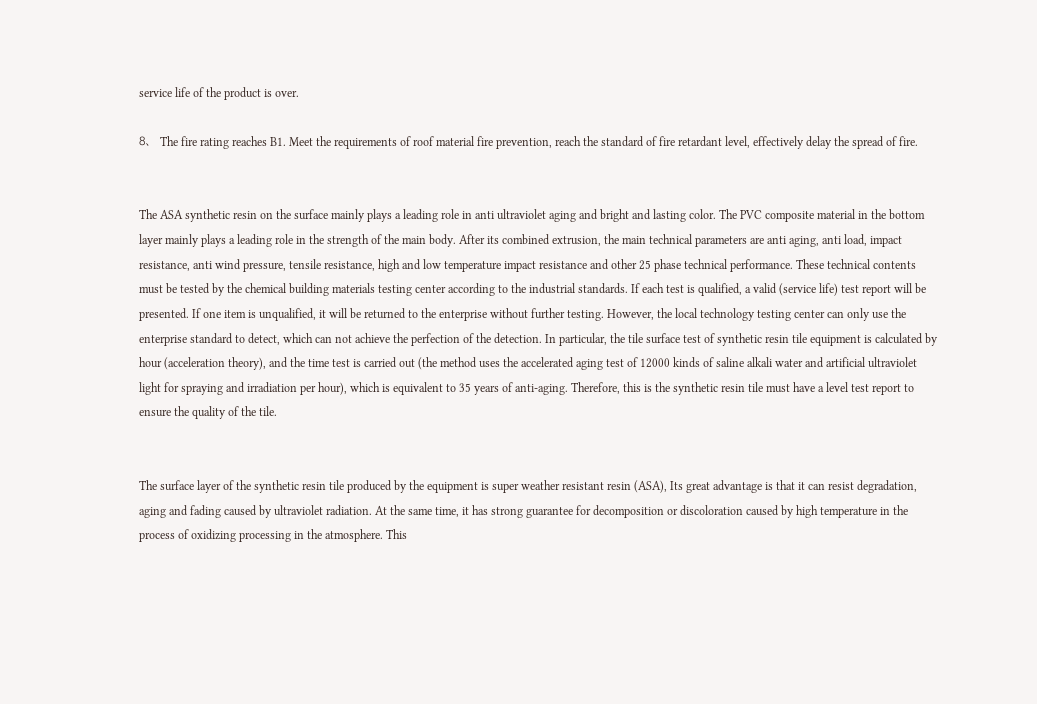service life of the product is over.

8、 The fire rating reaches B1. Meet the requirements of roof material fire prevention, reach the standard of fire retardant level, effectively delay the spread of fire.


The ASA synthetic resin on the surface mainly plays a leading role in anti ultraviolet aging and bright and lasting color. The PVC composite material in the bottom layer mainly plays a leading role in the strength of the main body. After its combined extrusion, the main technical parameters are anti aging, anti load, impact resistance, anti wind pressure, tensile resistance, high and low temperature impact resistance and other 25 phase technical performance. These technical contents must be tested by the chemical building materials testing center according to the industrial standards. If each test is qualified, a valid (service life) test report will be presented. If one item is unqualified, it will be returned to the enterprise without further testing. However, the local technology testing center can only use the enterprise standard to detect, which can not achieve the perfection of the detection. In particular, the tile surface test of synthetic resin tile equipment is calculated by hour (acceleration theory), and the time test is carried out (the method uses the accelerated aging test of 12000 kinds of saline alkali water and artificial ultraviolet light for spraying and irradiation per hour), which is equivalent to 35 years of anti-aging. Therefore, this is the synthetic resin tile must have a level test report to ensure the quality of the tile.


The surface layer of the synthetic resin tile produced by the equipment is super weather resistant resin (ASA), Its great advantage is that it can resist degradation, aging and fading caused by ultraviolet radiation. At the same time, it has strong guarantee for decomposition or discoloration caused by high temperature in the process of oxidizing processing in the atmosphere. This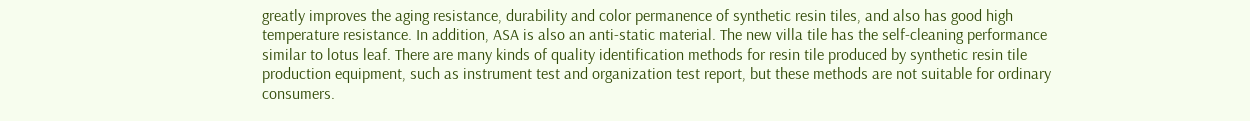greatly improves the aging resistance, durability and color permanence of synthetic resin tiles, and also has good high temperature resistance. In addition, ASA is also an anti-static material. The new villa tile has the self-cleaning performance similar to lotus leaf. There are many kinds of quality identification methods for resin tile produced by synthetic resin tile production equipment, such as instrument test and organization test report, but these methods are not suitable for ordinary consumers.